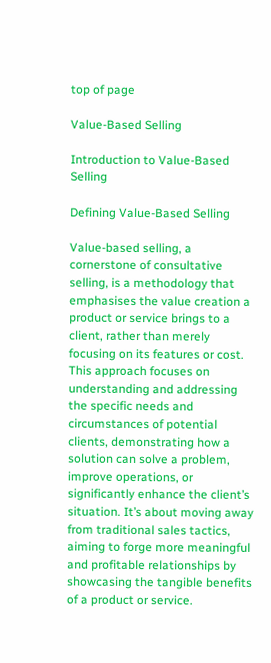top of page

Value-Based Selling

Introduction to Value-Based Selling

Defining Value-Based Selling

Value-based selling, a cornerstone of consultative selling, is a methodology that emphasises the value creation a product or service brings to a client, rather than merely focusing on its features or cost. This approach focuses on understanding and addressing the specific needs and circumstances of potential clients, demonstrating how a solution can solve a problem, improve operations, or significantly enhance the client’s situation. It’s about moving away from traditional sales tactics, aiming to forge more meaningful and profitable relationships by showcasing the tangible benefits of a product or service.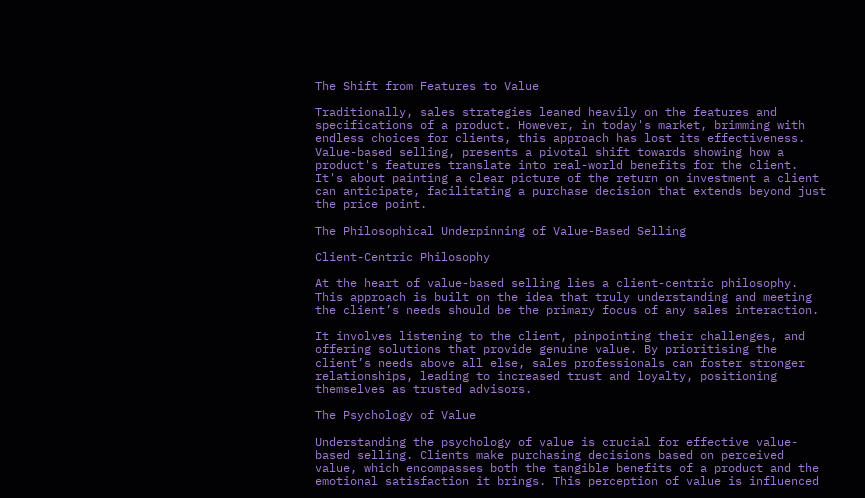The Shift from Features to Value

Traditionally, sales strategies leaned heavily on the features and specifications of a product. However, in today's market, brimming with endless choices for clients, this approach has lost its effectiveness. Value-based selling, presents a pivotal shift towards showing how a product's features translate into real-world benefits for the client. It's about painting a clear picture of the return on investment a client can anticipate, facilitating a purchase decision that extends beyond just the price point.

The Philosophical Underpinning of Value-Based Selling

Client-Centric Philosophy

At the heart of value-based selling lies a client-centric philosophy. This approach is built on the idea that truly understanding and meeting the client’s needs should be the primary focus of any sales interaction.

It involves listening to the client, pinpointing their challenges, and offering solutions that provide genuine value. By prioritising the client’s needs above all else, sales professionals can foster stronger relationships, leading to increased trust and loyalty, positioning themselves as trusted advisors.

The Psychology of Value

Understanding the psychology of value is crucial for effective value-based selling. Clients make purchasing decisions based on perceived value, which encompasses both the tangible benefits of a product and the emotional satisfaction it brings. This perception of value is influenced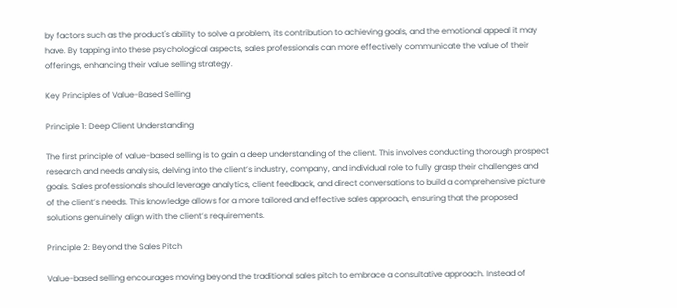by factors such as the product's ability to solve a problem, its contribution to achieving goals, and the emotional appeal it may have. By tapping into these psychological aspects, sales professionals can more effectively communicate the value of their offerings, enhancing their value selling strategy.

Key Principles of Value-Based Selling

Principle 1: Deep Client Understanding

The first principle of value-based selling is to gain a deep understanding of the client. This involves conducting thorough prospect research and needs analysis, delving into the client’s industry, company, and individual role to fully grasp their challenges and goals. Sales professionals should leverage analytics, client feedback, and direct conversations to build a comprehensive picture of the client’s needs. This knowledge allows for a more tailored and effective sales approach, ensuring that the proposed solutions genuinely align with the client’s requirements.

Principle 2: Beyond the Sales Pitch

Value-based selling encourages moving beyond the traditional sales pitch to embrace a consultative approach. Instead of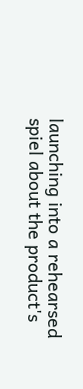launching into a rehearsed spiel about the product's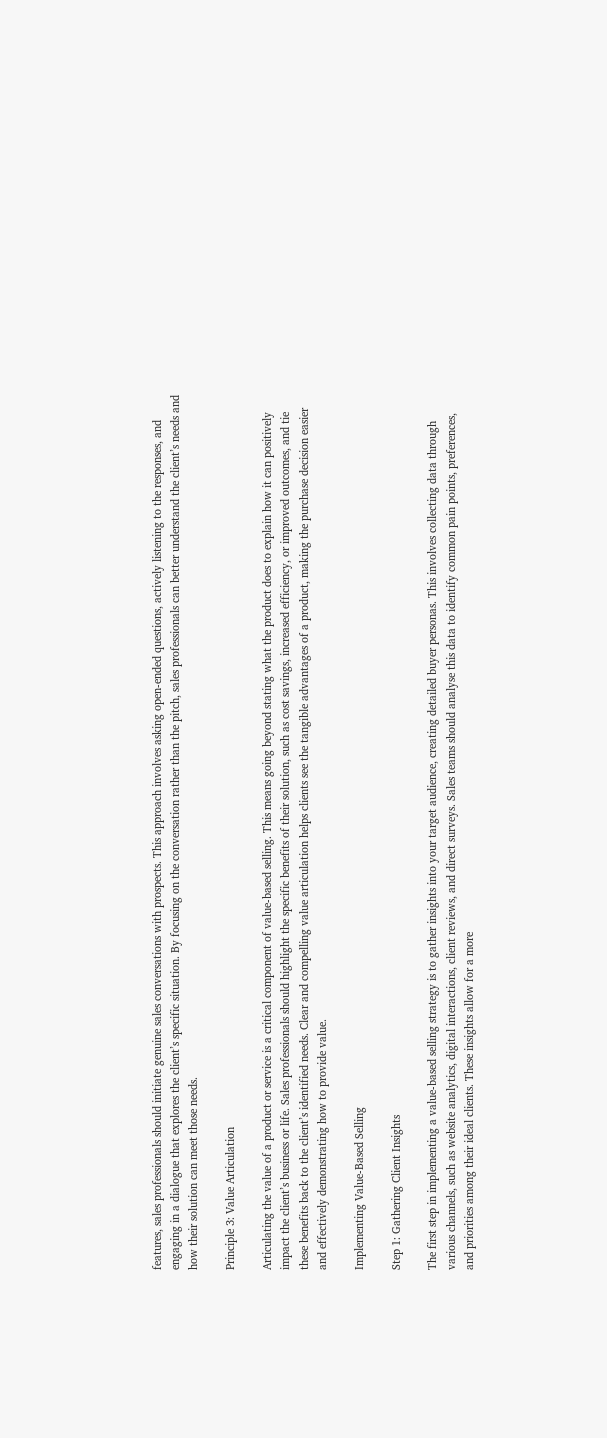features, sales professionals should initiate genuine sales conversations with prospects. This approach involves asking open-ended questions, actively listening to the responses, and engaging in a dialogue that explores the client’s specific situation. By focusing on the conversation rather than the pitch, sales professionals can better understand the client’s needs and how their solution can meet those needs.

Principle 3: Value Articulation

Articulating the value of a product or service is a critical component of value-based selling. This means going beyond stating what the product does to explain how it can positively impact the client’s business or life. Sales professionals should highlight the specific benefits of their solution, such as cost savings, increased efficiency, or improved outcomes, and tie these benefits back to the client’s identified needs. Clear and compelling value articulation helps clients see the tangible advantages of a product, making the purchase decision easier and effectively demonstrating how to provide value.

Implementing Value-Based Selling

Step 1: Gathering Client Insights

The first step in implementing a value-based selling strategy is to gather insights into your target audience, creating detailed buyer personas. This involves collecting data through various channels, such as website analytics, digital interactions, client reviews, and direct surveys. Sales teams should analyse this data to identify common pain points, preferences, and priorities among their ideal clients. These insights allow for a more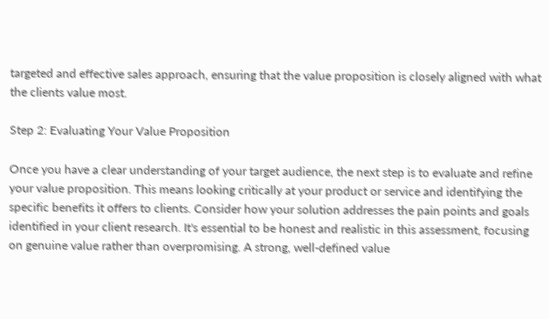targeted and effective sales approach, ensuring that the value proposition is closely aligned with what the clients value most.

Step 2: Evaluating Your Value Proposition

Once you have a clear understanding of your target audience, the next step is to evaluate and refine your value proposition. This means looking critically at your product or service and identifying the specific benefits it offers to clients. Consider how your solution addresses the pain points and goals identified in your client research. It's essential to be honest and realistic in this assessment, focusing on genuine value rather than overpromising. A strong, well-defined value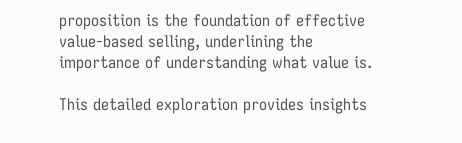proposition is the foundation of effective value-based selling, underlining the importance of understanding what value is.

This detailed exploration provides insights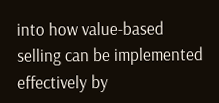into how value-based selling can be implemented effectively by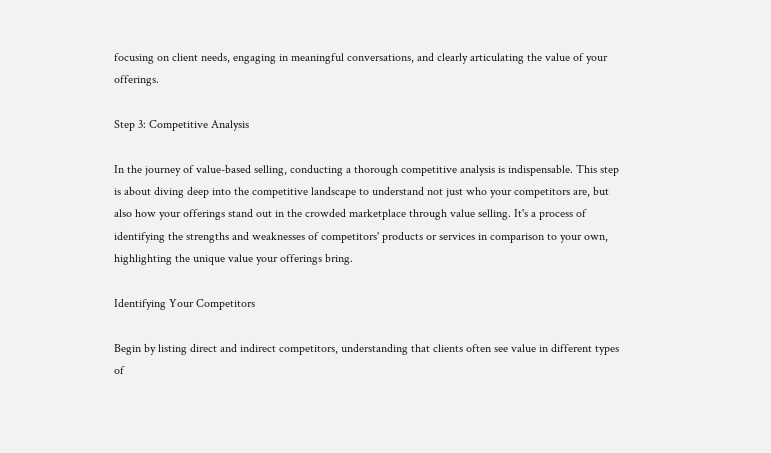focusing on client needs, engaging in meaningful conversations, and clearly articulating the value of your offerings.

Step 3: Competitive Analysis

In the journey of value-based selling, conducting a thorough competitive analysis is indispensable. This step is about diving deep into the competitive landscape to understand not just who your competitors are, but also how your offerings stand out in the crowded marketplace through value selling. It's a process of identifying the strengths and weaknesses of competitors' products or services in comparison to your own, highlighting the unique value your offerings bring.

Identifying Your Competitors

Begin by listing direct and indirect competitors, understanding that clients often see value in different types of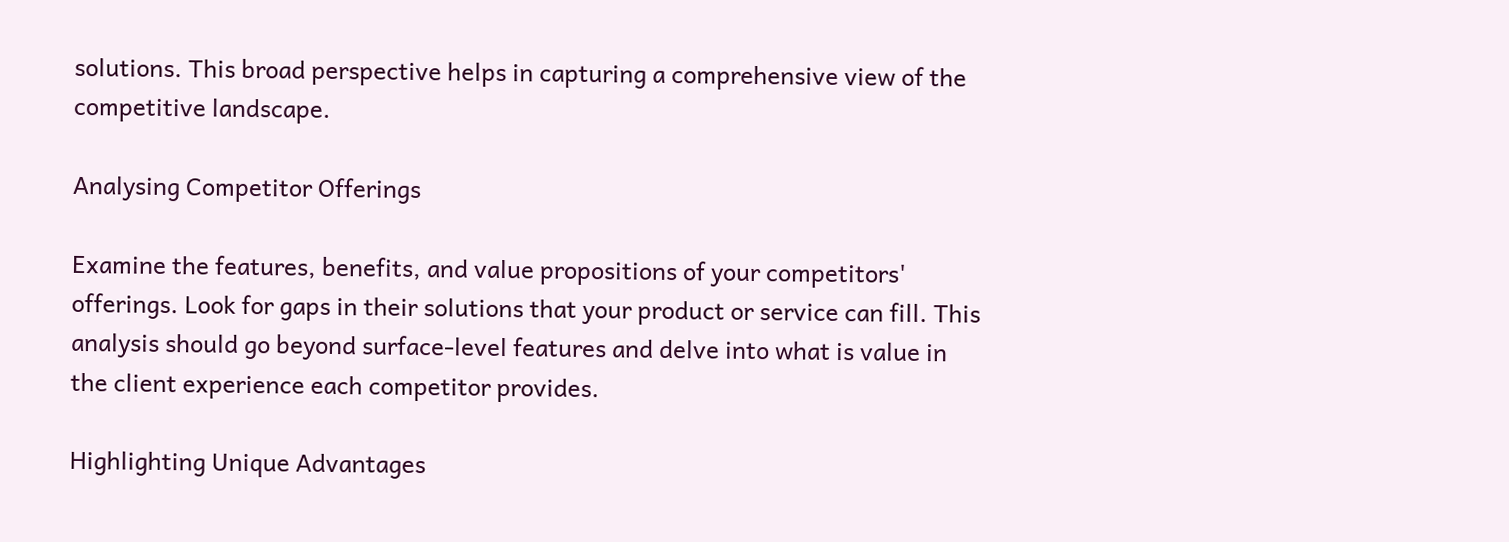solutions. This broad perspective helps in capturing a comprehensive view of the competitive landscape.

Analysing Competitor Offerings

Examine the features, benefits, and value propositions of your competitors' offerings. Look for gaps in their solutions that your product or service can fill. This analysis should go beyond surface-level features and delve into what is value in the client experience each competitor provides.

Highlighting Unique Advantages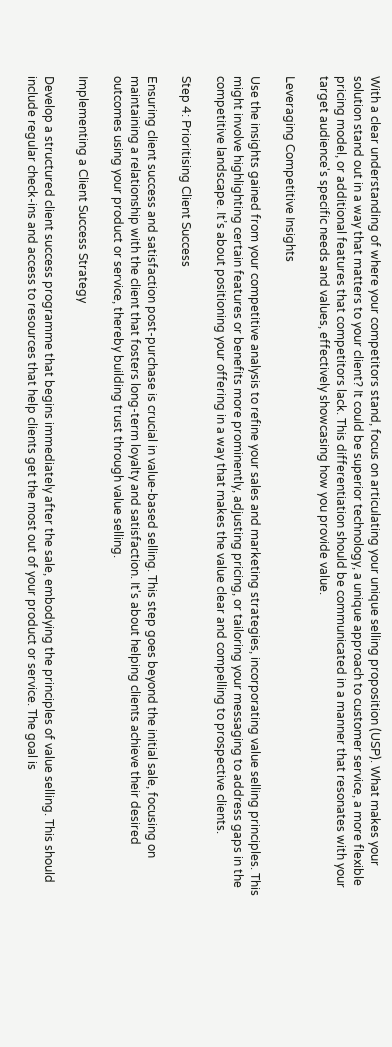With a clear understanding of where your competitors stand, focus on articulating your unique selling proposition (USP). What makes your solution stand out in a way that matters to your client? It could be superior technology, a unique approach to customer service, a more flexible pricing model, or additional features that competitors lack. This differentiation should be communicated in a manner that resonates with your target audience's specific needs and values, effectively showcasing how you provide value.

Leveraging Competitive Insights

Use the insights gained from your competitive analysis to refine your sales and marketing strategies, incorporating value selling principles. This might involve highlighting certain features or benefits more prominently, adjusting pricing, or tailoring your messaging to address gaps in the competitive landscape. It’s about positioning your offering in a way that makes the value clear and compelling to prospective clients.

Step 4: Prioritising Client Success

Ensuring client success and satisfaction post-purchase is crucial in value-based selling. This step goes beyond the initial sale, focusing on maintaining a relationship with the client that fosters long-term loyalty and satisfaction. It's about helping clients achieve their desired outcomes using your product or service, thereby building trust through value selling.

Implementing a Client Success Strategy

Develop a structured client success programme that begins immediately after the sale, embodying the principles of value selling. This should include regular check-ins and access to resources that help clients get the most out of your product or service. The goal is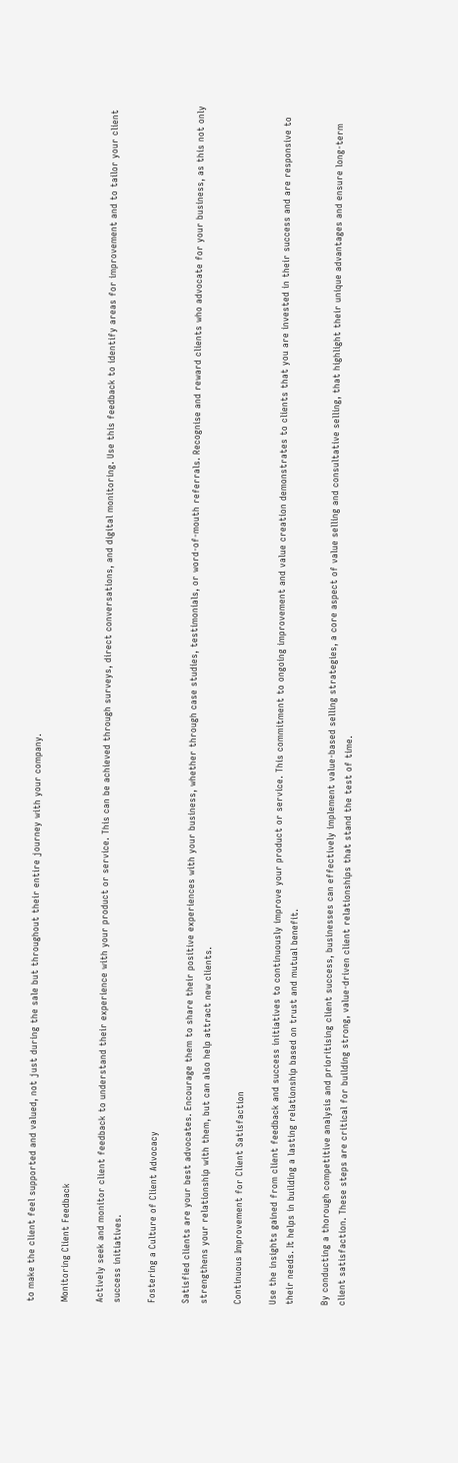to make the client feel supported and valued, not just during the sale but throughout their entire journey with your company.

Monitoring Client Feedback

Actively seek and monitor client feedback to understand their experience with your product or service. This can be achieved through surveys, direct conversations, and digital monitoring. Use this feedback to identify areas for improvement and to tailor your client success initiatives.

Fostering a Culture of Client Advocacy

Satisfied clients are your best advocates. Encourage them to share their positive experiences with your business, whether through case studies, testimonials, or word-of-mouth referrals. Recognise and reward clients who advocate for your business, as this not only strengthens your relationship with them, but can also help attract new clients.

Continuous Improvement for Client Satisfaction

Use the insights gained from client feedback and success initiatives to continuously improve your product or service. This commitment to ongoing improvement and value creation demonstrates to clients that you are invested in their success and are responsive to their needs. It helps in building a lasting relationship based on trust and mutual benefit.

By conducting a thorough competitive analysis and prioritising client success, businesses can effectively implement value-based selling strategies, a core aspect of value selling and consultative selling, that highlight their unique advantages and ensure long-term client satisfaction. These steps are critical for building strong, value-driven client relationships that stand the test of time.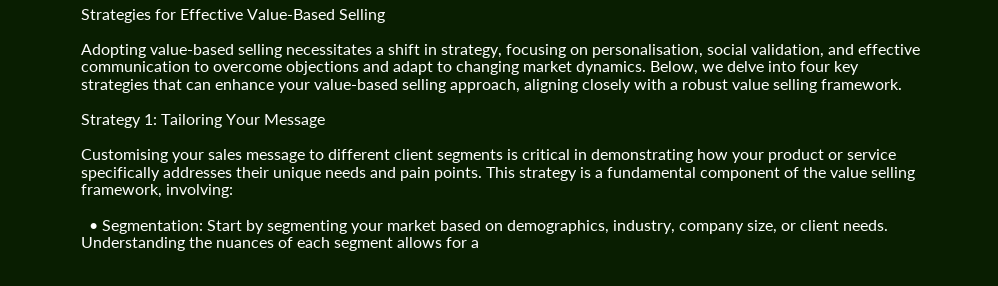Strategies for Effective Value-Based Selling

Adopting value-based selling necessitates a shift in strategy, focusing on personalisation, social validation, and effective communication to overcome objections and adapt to changing market dynamics. Below, we delve into four key strategies that can enhance your value-based selling approach, aligning closely with a robust value selling framework.

Strategy 1: Tailoring Your Message

Customising your sales message to different client segments is critical in demonstrating how your product or service specifically addresses their unique needs and pain points. This strategy is a fundamental component of the value selling framework, involving:

  • Segmentation: Start by segmenting your market based on demographics, industry, company size, or client needs. Understanding the nuances of each segment allows for a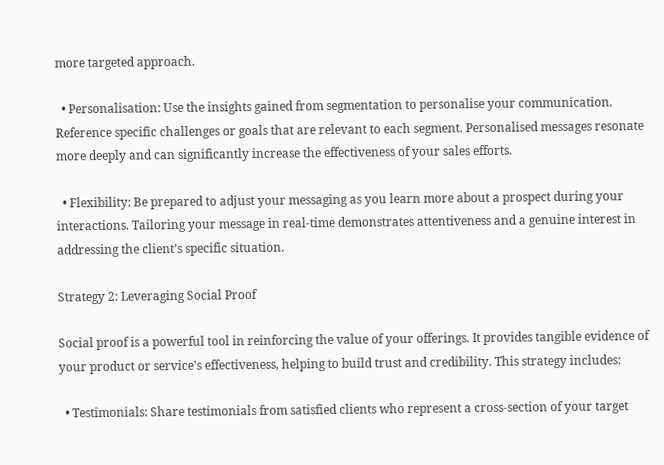more targeted approach.

  • Personalisation: Use the insights gained from segmentation to personalise your communication. Reference specific challenges or goals that are relevant to each segment. Personalised messages resonate more deeply and can significantly increase the effectiveness of your sales efforts.

  • Flexibility: Be prepared to adjust your messaging as you learn more about a prospect during your interactions. Tailoring your message in real-time demonstrates attentiveness and a genuine interest in addressing the client’s specific situation.

Strategy 2: Leveraging Social Proof

Social proof is a powerful tool in reinforcing the value of your offerings. It provides tangible evidence of your product or service's effectiveness, helping to build trust and credibility. This strategy includes:

  • Testimonials: Share testimonials from satisfied clients who represent a cross-section of your target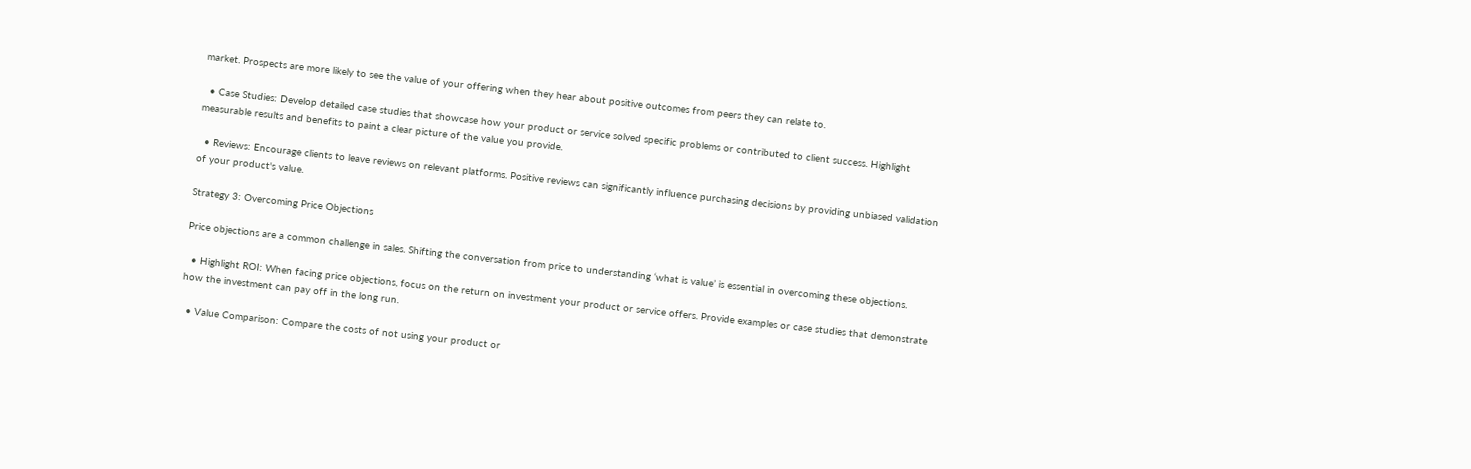market. Prospects are more likely to see the value of your offering when they hear about positive outcomes from peers they can relate to.

  • Case Studies: Develop detailed case studies that showcase how your product or service solved specific problems or contributed to client success. Highlight measurable results and benefits to paint a clear picture of the value you provide.

  • Reviews: Encourage clients to leave reviews on relevant platforms. Positive reviews can significantly influence purchasing decisions by providing unbiased validation of your product's value.

Strategy 3: Overcoming Price Objections

Price objections are a common challenge in sales. Shifting the conversation from price to understanding ‘what is value’ is essential in overcoming these objections.

  • Highlight ROI: When facing price objections, focus on the return on investment your product or service offers. Provide examples or case studies that demonstrate how the investment can pay off in the long run.

  • Value Comparison: Compare the costs of not using your product or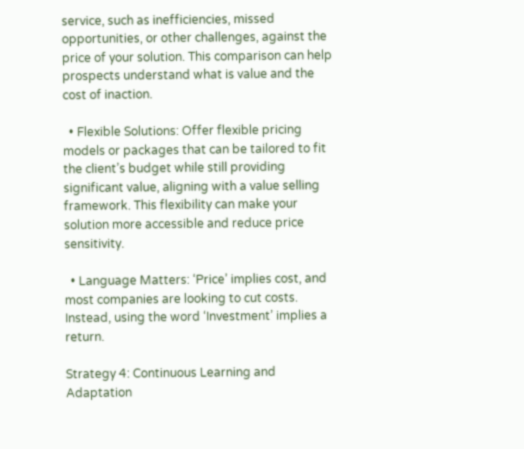service, such as inefficiencies, missed opportunities, or other challenges, against the price of your solution. This comparison can help prospects understand what is value and the cost of inaction.

  • Flexible Solutions: Offer flexible pricing models or packages that can be tailored to fit the client’s budget while still providing significant value, aligning with a value selling framework. This flexibility can make your solution more accessible and reduce price sensitivity.

  • Language Matters: ‘Price’ implies cost, and most companies are looking to cut costs. Instead, using the word ‘Investment’ implies a return.

Strategy 4: Continuous Learning and Adaptation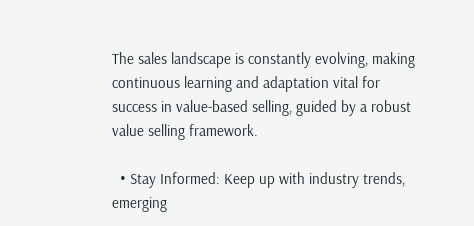The sales landscape is constantly evolving, making continuous learning and adaptation vital for success in value-based selling, guided by a robust value selling framework.

  • Stay Informed: Keep up with industry trends, emerging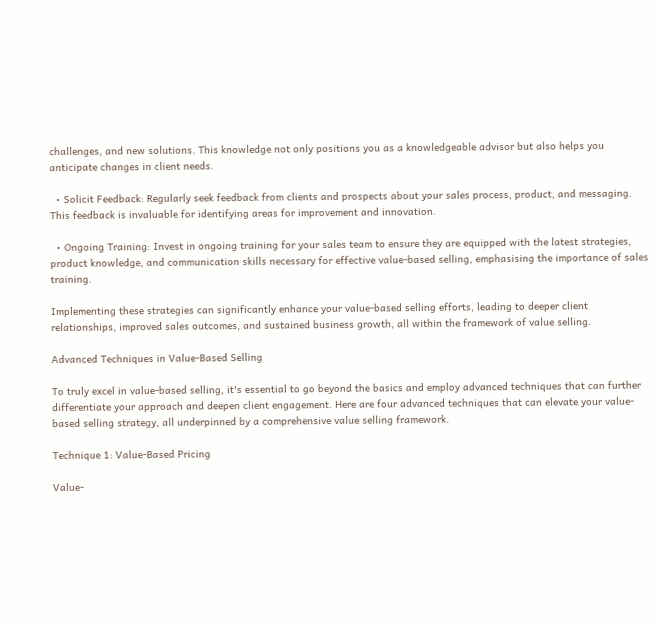challenges, and new solutions. This knowledge not only positions you as a knowledgeable advisor but also helps you anticipate changes in client needs.

  • Solicit Feedback: Regularly seek feedback from clients and prospects about your sales process, product, and messaging. This feedback is invaluable for identifying areas for improvement and innovation.

  • Ongoing Training: Invest in ongoing training for your sales team to ensure they are equipped with the latest strategies, product knowledge, and communication skills necessary for effective value-based selling, emphasising the importance of sales training.

Implementing these strategies can significantly enhance your value-based selling efforts, leading to deeper client relationships, improved sales outcomes, and sustained business growth, all within the framework of value selling.

Advanced Techniques in Value-Based Selling

To truly excel in value-based selling, it's essential to go beyond the basics and employ advanced techniques that can further differentiate your approach and deepen client engagement. Here are four advanced techniques that can elevate your value-based selling strategy, all underpinned by a comprehensive value selling framework.

Technique 1: Value-Based Pricing

Value-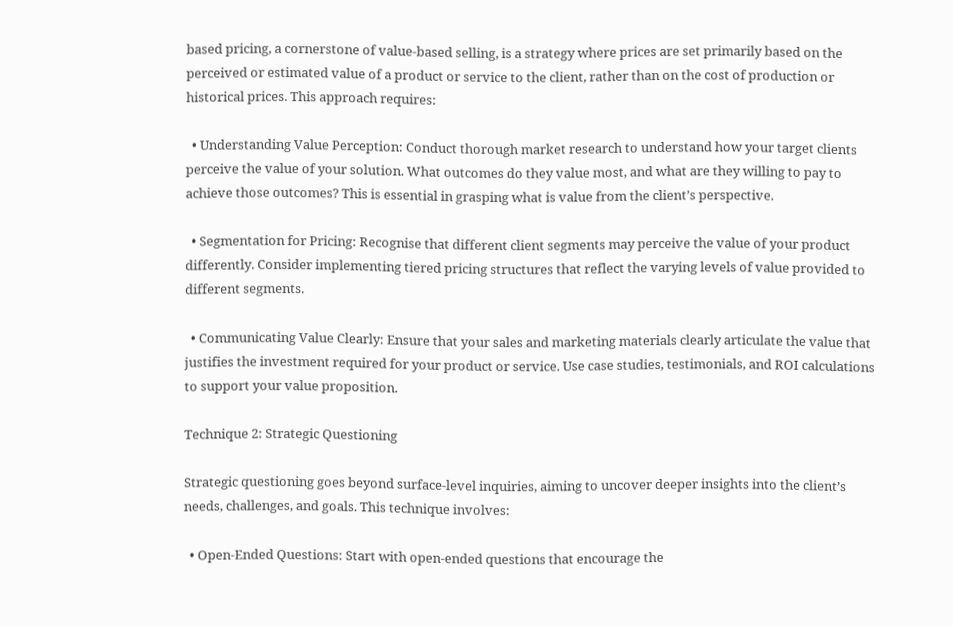based pricing, a cornerstone of value-based selling, is a strategy where prices are set primarily based on the perceived or estimated value of a product or service to the client, rather than on the cost of production or historical prices. This approach requires:

  • Understanding Value Perception: Conduct thorough market research to understand how your target clients perceive the value of your solution. What outcomes do they value most, and what are they willing to pay to achieve those outcomes? This is essential in grasping what is value from the client’s perspective.

  • Segmentation for Pricing: Recognise that different client segments may perceive the value of your product differently. Consider implementing tiered pricing structures that reflect the varying levels of value provided to different segments.

  • Communicating Value Clearly: Ensure that your sales and marketing materials clearly articulate the value that justifies the investment required for your product or service. Use case studies, testimonials, and ROI calculations to support your value proposition.

Technique 2: Strategic Questioning

Strategic questioning goes beyond surface-level inquiries, aiming to uncover deeper insights into the client’s needs, challenges, and goals. This technique involves:

  • Open-Ended Questions: Start with open-ended questions that encourage the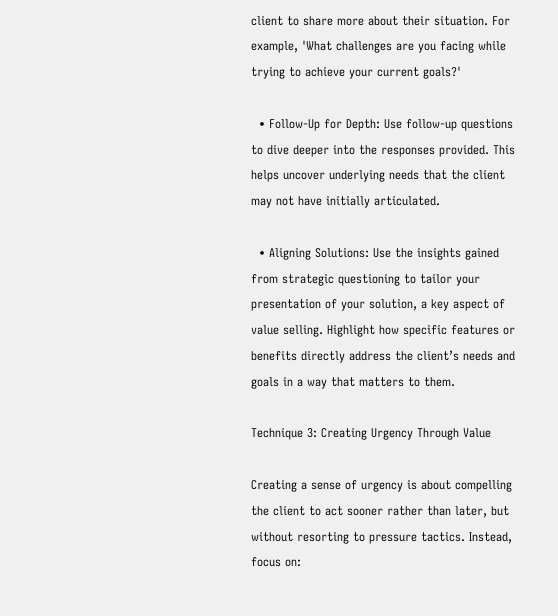client to share more about their situation. For example, 'What challenges are you facing while trying to achieve your current goals?'

  • Follow-Up for Depth: Use follow-up questions to dive deeper into the responses provided. This helps uncover underlying needs that the client may not have initially articulated.

  • Aligning Solutions: Use the insights gained from strategic questioning to tailor your presentation of your solution, a key aspect of value selling. Highlight how specific features or benefits directly address the client’s needs and goals in a way that matters to them.

Technique 3: Creating Urgency Through Value

Creating a sense of urgency is about compelling the client to act sooner rather than later, but without resorting to pressure tactics. Instead, focus on: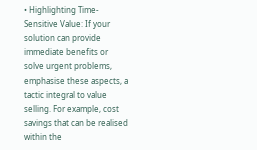• Highlighting Time-Sensitive Value: If your solution can provide immediate benefits or solve urgent problems, emphasise these aspects, a tactic integral to value selling. For example, cost savings that can be realised within the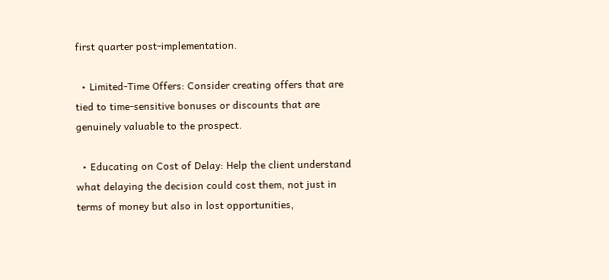first quarter post-implementation.

  • Limited-Time Offers: Consider creating offers that are tied to time-sensitive bonuses or discounts that are genuinely valuable to the prospect.

  • Educating on Cost of Delay: Help the client understand what delaying the decision could cost them, not just in terms of money but also in lost opportunities,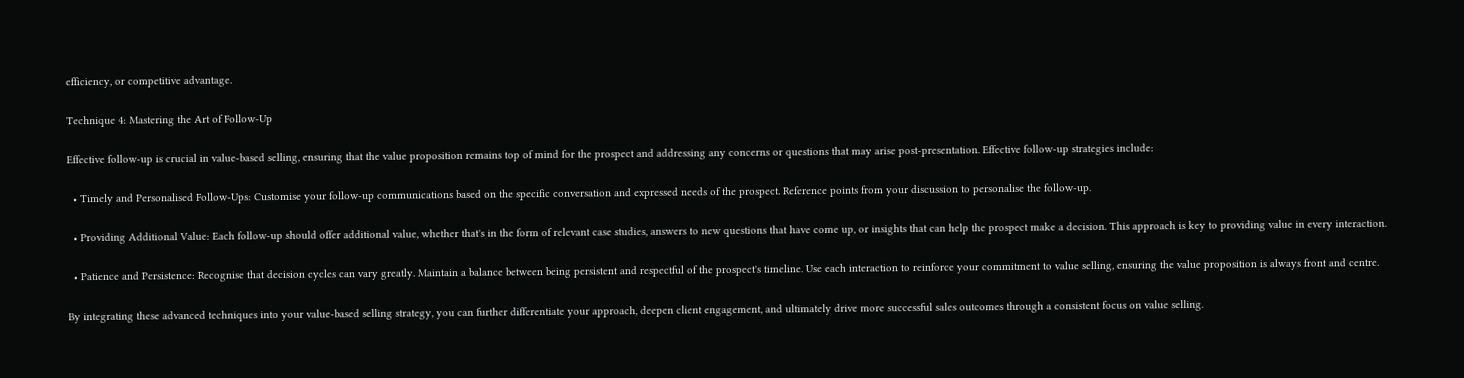efficiency, or competitive advantage.

Technique 4: Mastering the Art of Follow-Up

Effective follow-up is crucial in value-based selling, ensuring that the value proposition remains top of mind for the prospect and addressing any concerns or questions that may arise post-presentation. Effective follow-up strategies include:

  • Timely and Personalised Follow-Ups: Customise your follow-up communications based on the specific conversation and expressed needs of the prospect. Reference points from your discussion to personalise the follow-up.

  • Providing Additional Value: Each follow-up should offer additional value, whether that's in the form of relevant case studies, answers to new questions that have come up, or insights that can help the prospect make a decision. This approach is key to providing value in every interaction.

  • Patience and Persistence: Recognise that decision cycles can vary greatly. Maintain a balance between being persistent and respectful of the prospect's timeline. Use each interaction to reinforce your commitment to value selling, ensuring the value proposition is always front and centre.

By integrating these advanced techniques into your value-based selling strategy, you can further differentiate your approach, deepen client engagement, and ultimately drive more successful sales outcomes through a consistent focus on value selling.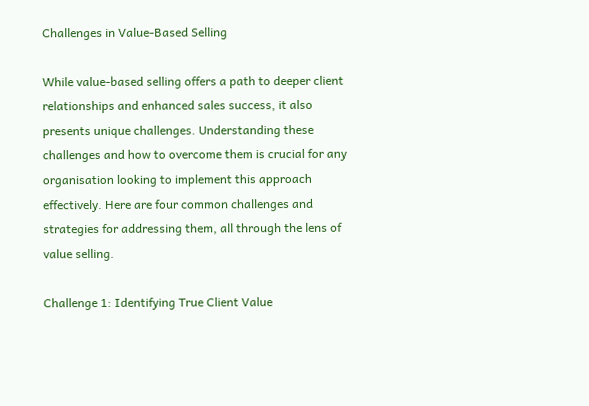Challenges in Value-Based Selling

While value-based selling offers a path to deeper client relationships and enhanced sales success, it also presents unique challenges. Understanding these challenges and how to overcome them is crucial for any organisation looking to implement this approach effectively. Here are four common challenges and strategies for addressing them, all through the lens of value selling.

Challenge 1: Identifying True Client Value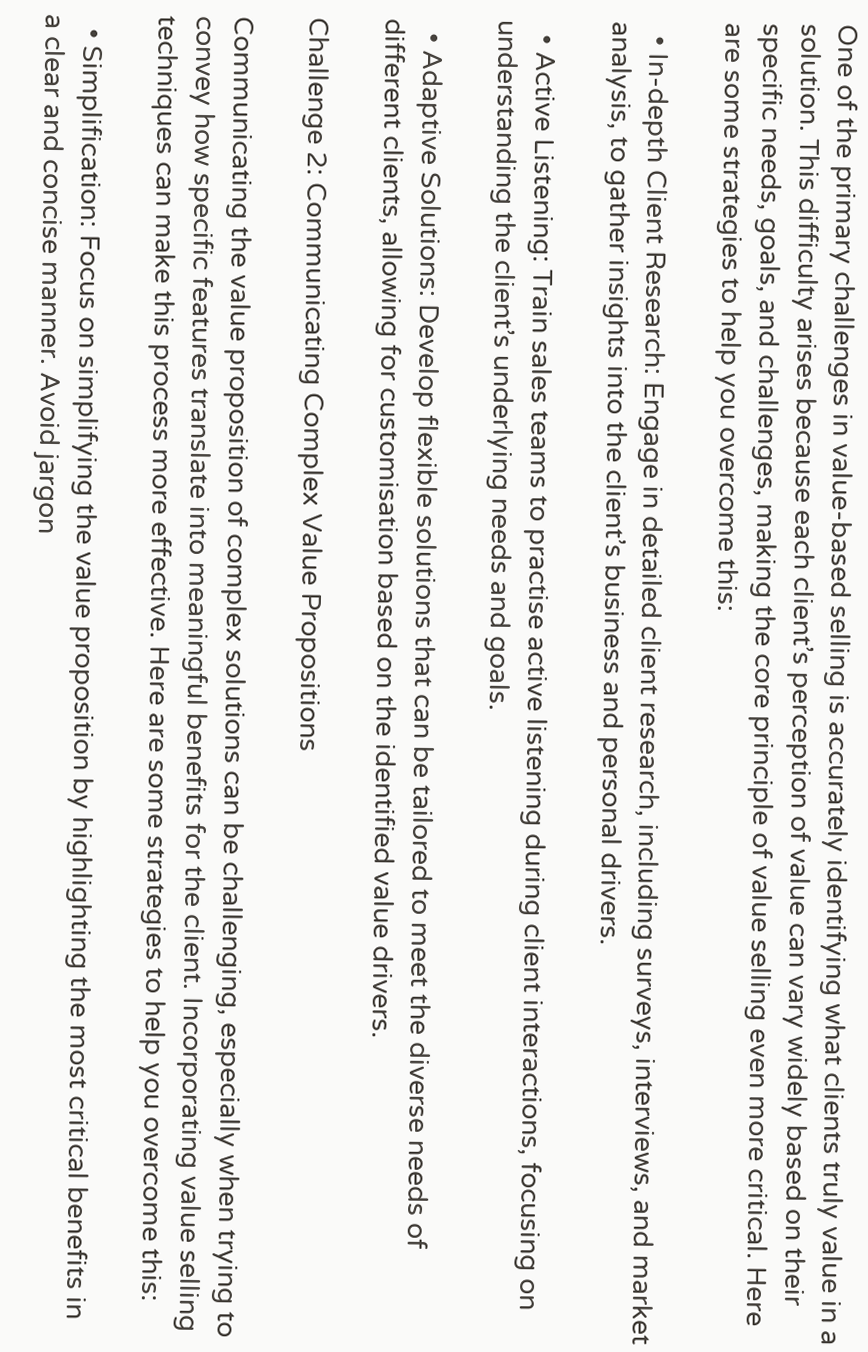One of the primary challenges in value-based selling is accurately identifying what clients truly value in a solution. This difficulty arises because each client’s perception of value can vary widely based on their specific needs, goals, and challenges, making the core principle of value selling even more critical. Here are some strategies to help you overcome this:

  • In-depth Client Research: Engage in detailed client research, including surveys, interviews, and market analysis, to gather insights into the client’s business and personal drivers.

  • Active Listening: Train sales teams to practise active listening during client interactions, focusing on understanding the client’s underlying needs and goals.

  • Adaptive Solutions: Develop flexible solutions that can be tailored to meet the diverse needs of different clients, allowing for customisation based on the identified value drivers.

Challenge 2: Communicating Complex Value Propositions

Communicating the value proposition of complex solutions can be challenging, especially when trying to convey how specific features translate into meaningful benefits for the client. Incorporating value selling techniques can make this process more effective. Here are some strategies to help you overcome this:

  • Simplification: Focus on simplifying the value proposition by highlighting the most critical benefits in a clear and concise manner. Avoid jargon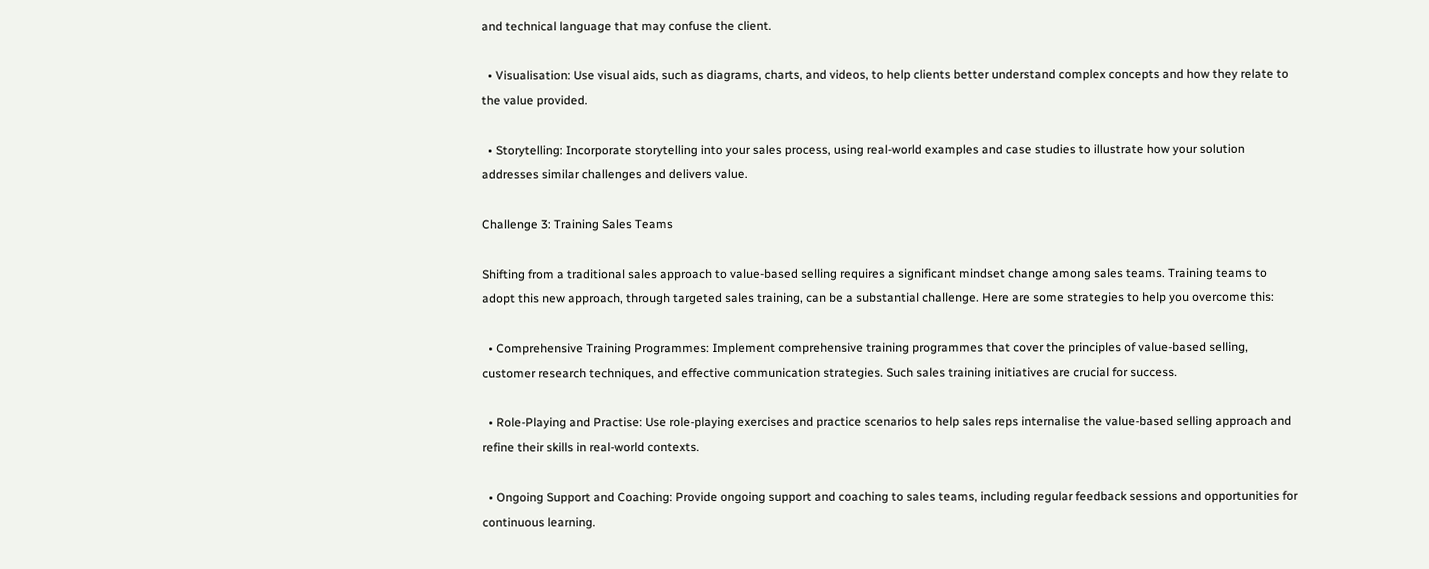and technical language that may confuse the client.

  • Visualisation: Use visual aids, such as diagrams, charts, and videos, to help clients better understand complex concepts and how they relate to the value provided.

  • Storytelling: Incorporate storytelling into your sales process, using real-world examples and case studies to illustrate how your solution addresses similar challenges and delivers value.

Challenge 3: Training Sales Teams

Shifting from a traditional sales approach to value-based selling requires a significant mindset change among sales teams. Training teams to adopt this new approach, through targeted sales training, can be a substantial challenge. Here are some strategies to help you overcome this:

  • Comprehensive Training Programmes: Implement comprehensive training programmes that cover the principles of value-based selling, customer research techniques, and effective communication strategies. Such sales training initiatives are crucial for success.

  • Role-Playing and Practise: Use role-playing exercises and practice scenarios to help sales reps internalise the value-based selling approach and refine their skills in real-world contexts.

  • Ongoing Support and Coaching: Provide ongoing support and coaching to sales teams, including regular feedback sessions and opportunities for continuous learning.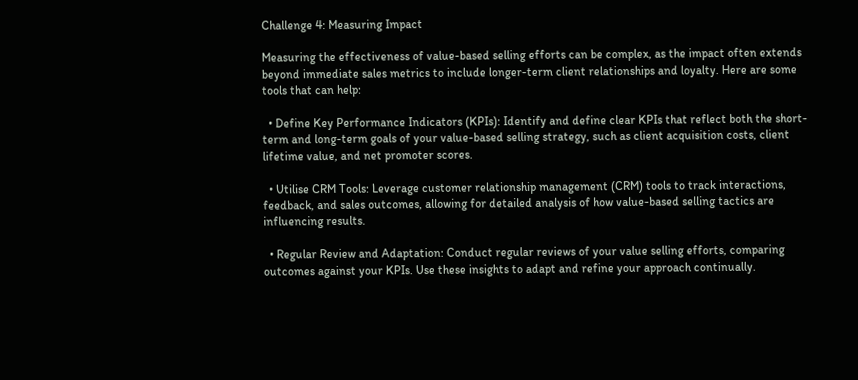Challenge 4: Measuring Impact

Measuring the effectiveness of value-based selling efforts can be complex, as the impact often extends beyond immediate sales metrics to include longer-term client relationships and loyalty. Here are some tools that can help:

  • Define Key Performance Indicators (KPIs): Identify and define clear KPIs that reflect both the short-term and long-term goals of your value-based selling strategy, such as client acquisition costs, client lifetime value, and net promoter scores.

  • Utilise CRM Tools: Leverage customer relationship management (CRM) tools to track interactions, feedback, and sales outcomes, allowing for detailed analysis of how value-based selling tactics are influencing results.

  • Regular Review and Adaptation: Conduct regular reviews of your value selling efforts, comparing outcomes against your KPIs. Use these insights to adapt and refine your approach continually.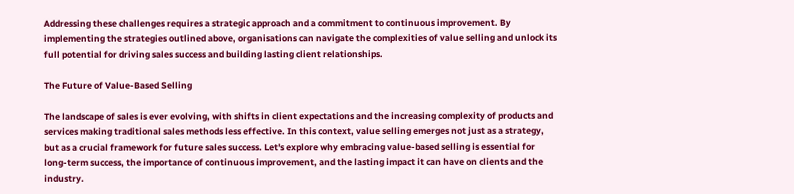Addressing these challenges requires a strategic approach and a commitment to continuous improvement. By implementing the strategies outlined above, organisations can navigate the complexities of value selling and unlock its full potential for driving sales success and building lasting client relationships.

The Future of Value-Based Selling

The landscape of sales is ever evolving, with shifts in client expectations and the increasing complexity of products and services making traditional sales methods less effective. In this context, value selling emerges not just as a strategy, but as a crucial framework for future sales success. Let's explore why embracing value-based selling is essential for long-term success, the importance of continuous improvement, and the lasting impact it can have on clients and the industry.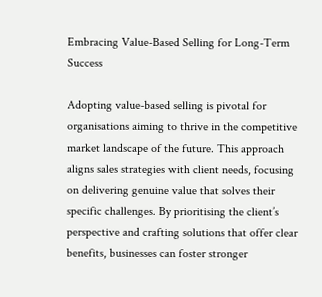Embracing Value-Based Selling for Long-Term Success

Adopting value-based selling is pivotal for organisations aiming to thrive in the competitive market landscape of the future. This approach aligns sales strategies with client needs, focusing on delivering genuine value that solves their specific challenges. By prioritising the client’s perspective and crafting solutions that offer clear benefits, businesses can foster stronger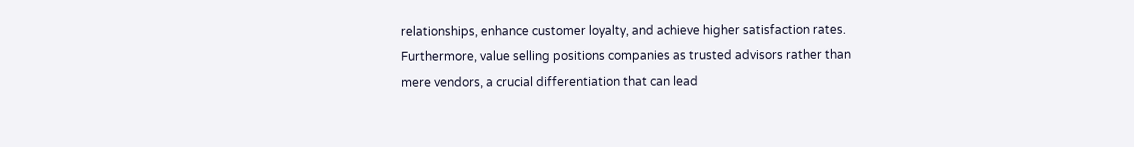relationships, enhance customer loyalty, and achieve higher satisfaction rates. Furthermore, value selling positions companies as trusted advisors rather than mere vendors, a crucial differentiation that can lead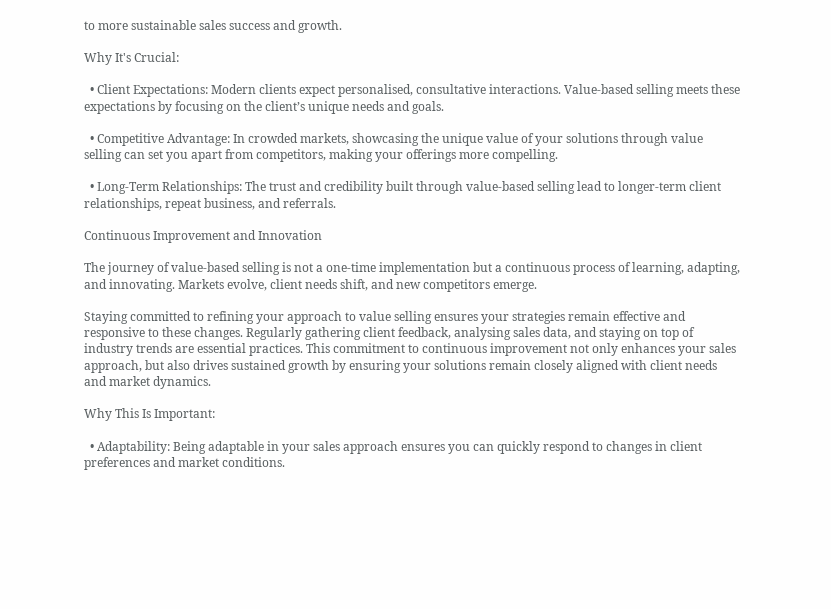to more sustainable sales success and growth.

Why It's Crucial:

  • Client Expectations: Modern clients expect personalised, consultative interactions. Value-based selling meets these expectations by focusing on the client’s unique needs and goals.

  • Competitive Advantage: In crowded markets, showcasing the unique value of your solutions through value selling can set you apart from competitors, making your offerings more compelling.

  • Long-Term Relationships: The trust and credibility built through value-based selling lead to longer-term client relationships, repeat business, and referrals.

Continuous Improvement and Innovation

The journey of value-based selling is not a one-time implementation but a continuous process of learning, adapting, and innovating. Markets evolve, client needs shift, and new competitors emerge.

Staying committed to refining your approach to value selling ensures your strategies remain effective and responsive to these changes. Regularly gathering client feedback, analysing sales data, and staying on top of industry trends are essential practices. This commitment to continuous improvement not only enhances your sales approach, but also drives sustained growth by ensuring your solutions remain closely aligned with client needs and market dynamics.

Why This Is Important:

  • Adaptability: Being adaptable in your sales approach ensures you can quickly respond to changes in client preferences and market conditions.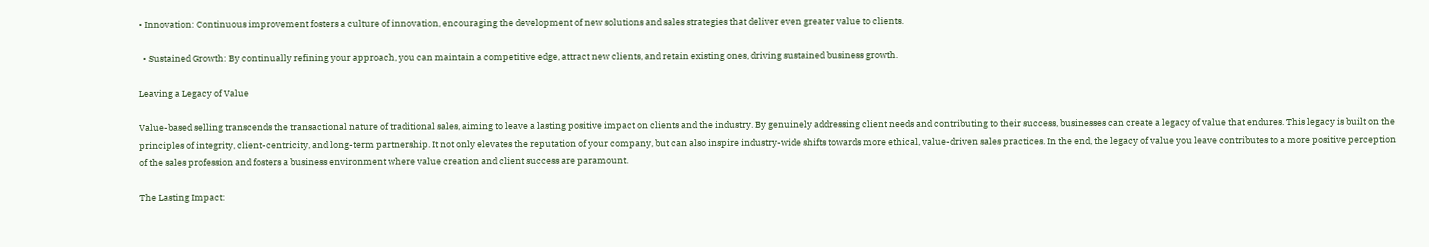• Innovation: Continuous improvement fosters a culture of innovation, encouraging the development of new solutions and sales strategies that deliver even greater value to clients.

  • Sustained Growth: By continually refining your approach, you can maintain a competitive edge, attract new clients, and retain existing ones, driving sustained business growth.

Leaving a Legacy of Value

Value-based selling transcends the transactional nature of traditional sales, aiming to leave a lasting positive impact on clients and the industry. By genuinely addressing client needs and contributing to their success, businesses can create a legacy of value that endures. This legacy is built on the principles of integrity, client-centricity, and long-term partnership. It not only elevates the reputation of your company, but can also inspire industry-wide shifts towards more ethical, value-driven sales practices. In the end, the legacy of value you leave contributes to a more positive perception of the sales profession and fosters a business environment where value creation and client success are paramount.

The Lasting Impact: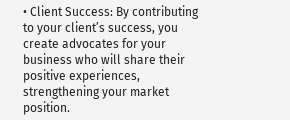• Client Success: By contributing to your client’s success, you create advocates for your business who will share their positive experiences, strengthening your market position.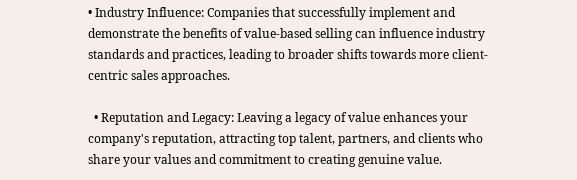• Industry Influence: Companies that successfully implement and demonstrate the benefits of value-based selling can influence industry standards and practices, leading to broader shifts towards more client-centric sales approaches.

  • Reputation and Legacy: Leaving a legacy of value enhances your company's reputation, attracting top talent, partners, and clients who share your values and commitment to creating genuine value.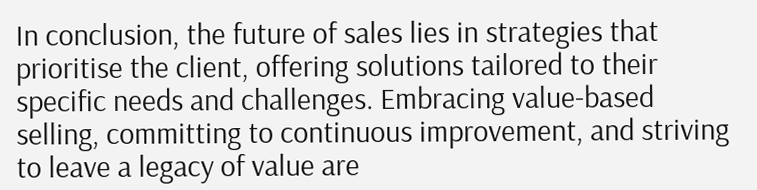In conclusion, the future of sales lies in strategies that prioritise the client, offering solutions tailored to their specific needs and challenges. Embracing value-based selling, committing to continuous improvement, and striving to leave a legacy of value are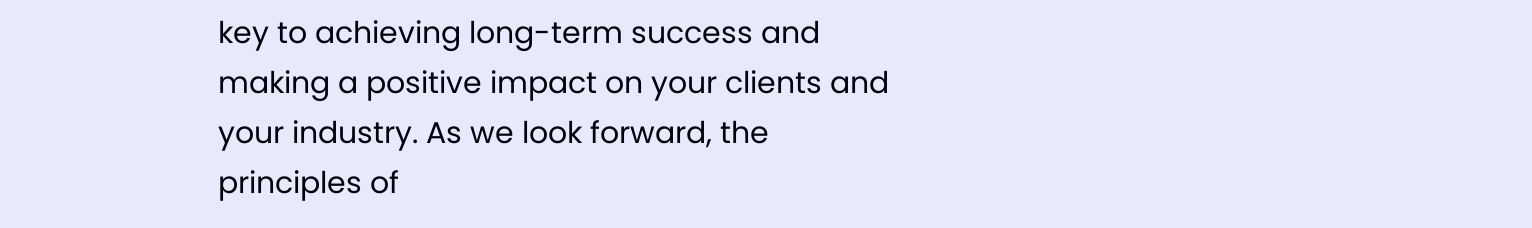key to achieving long-term success and making a positive impact on your clients and your industry. As we look forward, the principles of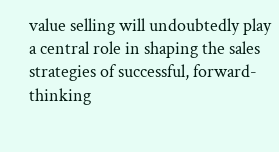value selling will undoubtedly play a central role in shaping the sales strategies of successful, forward-thinking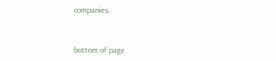companies.



bottom of page